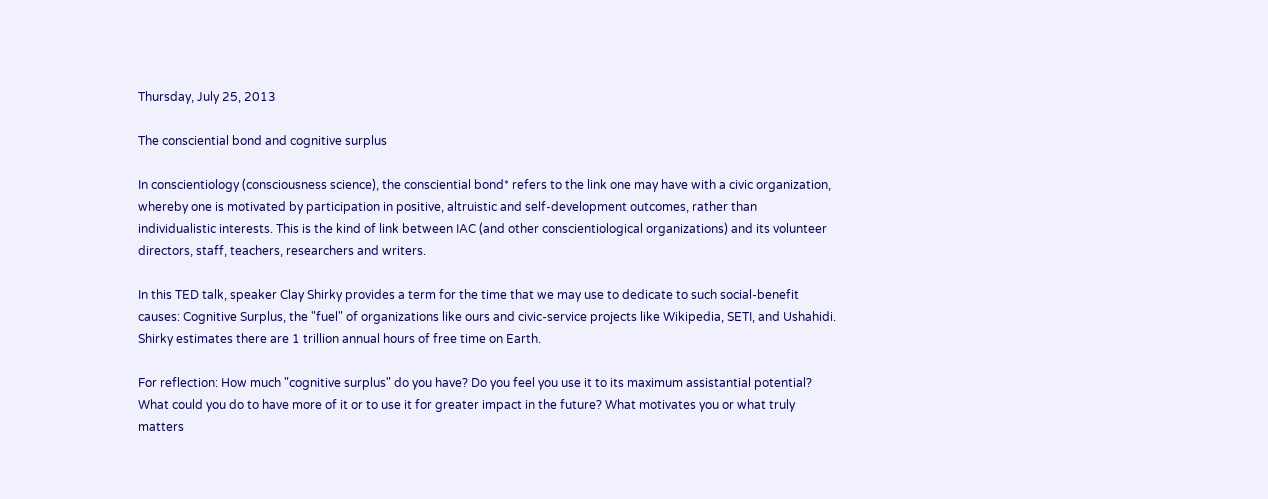Thursday, July 25, 2013

The consciential bond and cognitive surplus

In conscientiology (consciousness science), the consciential bond* refers to the link one may have with a civic organization, whereby one is motivated by participation in positive, altruistic and self-development outcomes, rather than individualistic interests. This is the kind of link between IAC (and other conscientiological organizations) and its volunteer directors, staff, teachers, researchers and writers.

In this TED talk, speaker Clay Shirky provides a term for the time that we may use to dedicate to such social-benefit causes: Cognitive Surplus, the "fuel" of organizations like ours and civic-service projects like Wikipedia, SETI, and Ushahidi. Shirky estimates there are 1 trillion annual hours of free time on Earth.

For reflection: How much "cognitive surplus" do you have? Do you feel you use it to its maximum assistantial potential? What could you do to have more of it or to use it for greater impact in the future? What motivates you or what truly matters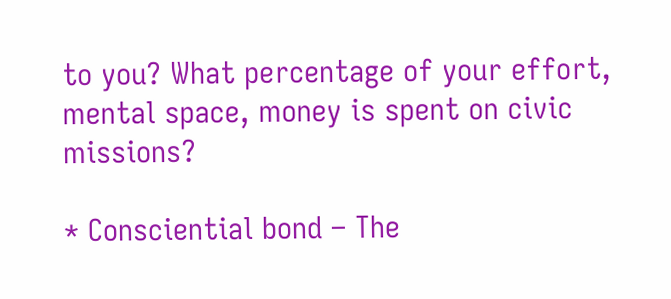to you? What percentage of your effort, mental space, money is spent on civic missions?

* Consciential bond – The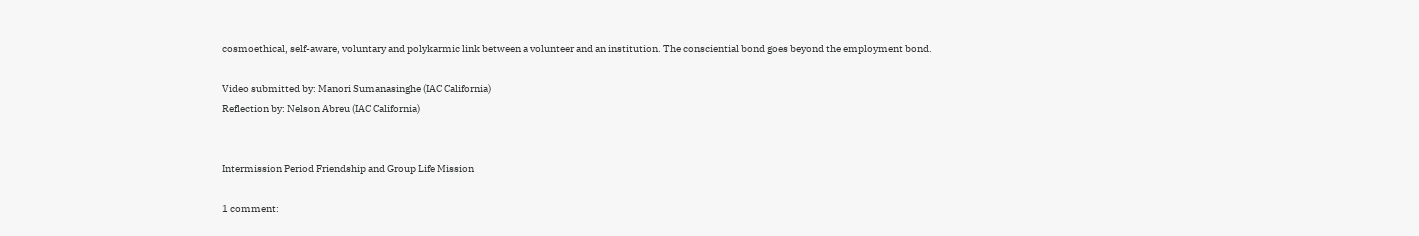cosmoethical, self-aware, voluntary and polykarmic link between a volunteer and an institution. The consciential bond goes beyond the employment bond.

Video submitted by: Manori Sumanasinghe (IAC California)
Reflection by: Nelson Abreu (IAC California)


Intermission Period Friendship and Group Life Mission

1 comment: